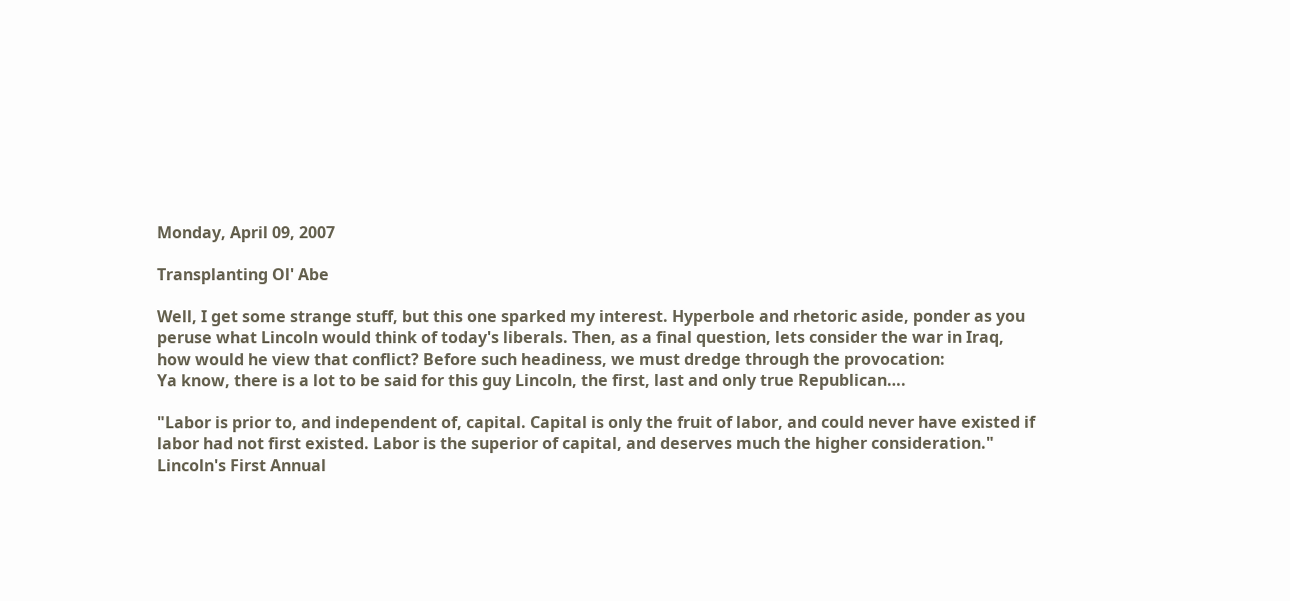Monday, April 09, 2007

Transplanting Ol' Abe

Well, I get some strange stuff, but this one sparked my interest. Hyperbole and rhetoric aside, ponder as you peruse what Lincoln would think of today's liberals. Then, as a final question, lets consider the war in Iraq, how would he view that conflict? Before such headiness, we must dredge through the provocation:
Ya know, there is a lot to be said for this guy Lincoln, the first, last and only true Republican….

"Labor is prior to, and independent of, capital. Capital is only the fruit of labor, and could never have existed if labor had not first existed. Labor is the superior of capital, and deserves much the higher consideration." Lincoln's First Annual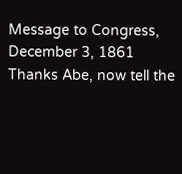Message to Congress, December 3, 1861 Thanks Abe, now tell the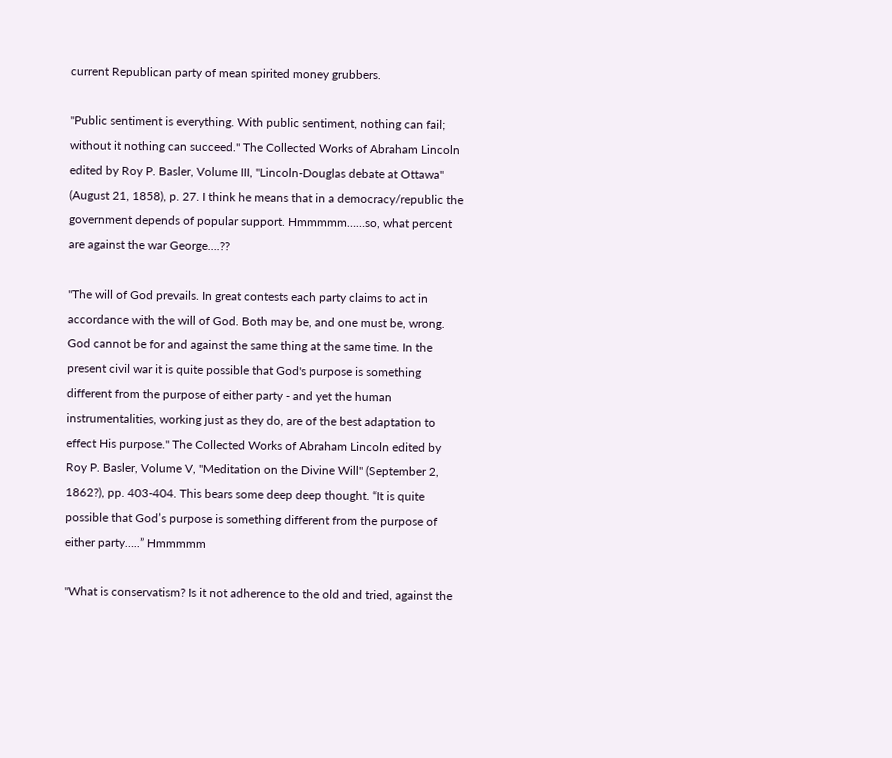current Republican party of mean spirited money grubbers.

"Public sentiment is everything. With public sentiment, nothing can fail; without it nothing can succeed." The Collected Works of Abraham Lincoln edited by Roy P. Basler, Volume III, "Lincoln-Douglas debate at Ottawa" (August 21, 1858), p. 27. I think he means that in a democracy/republic the government depends of popular support. Hmmmmm……so, what percent are against the war George….??

"The will of God prevails. In great contests each party claims to act in accordance with the will of God. Both may be, and one must be, wrong. God cannot be for and against the same thing at the same time. In the present civil war it is quite possible that God's purpose is something different from the purpose of either party - and yet the human instrumentalities, working just as they do, are of the best adaptation to effect His purpose." The Collected Works of Abraham Lincoln edited by Roy P. Basler, Volume V, "Meditation on the Divine Will" (September 2, 1862?), pp. 403-404. This bears some deep deep thought. “It is quite possible that God’s purpose is something different from the purpose of either party…..” Hmmmmm

"What is conservatism? Is it not adherence to the old and tried, against the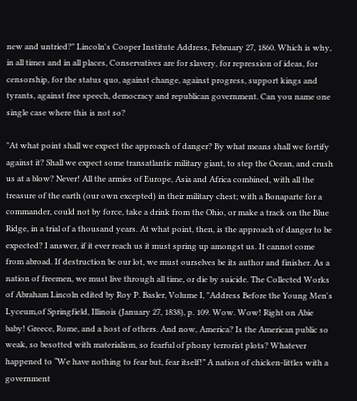new and untried?" Lincoln's Cooper Institute Address, February 27, 1860. Which is why, in all times and in all places, Conservatives are for slavery, for repression of ideas, for censorship, for the status quo, against change, against progress, support kings and tyrants, against free speech, democracy and republican government. Can you name one single case where this is not so?

"At what point shall we expect the approach of danger? By what means shall we fortify against it? Shall we expect some transatlantic military giant, to step the Ocean, and crush us at a blow? Never! All the armies of Europe, Asia and Africa combined, with all the treasure of the earth (our own excepted) in their military chest; with a Bonaparte for a commander, could not by force, take a drink from the Ohio, or make a track on the Blue Ridge, in a trial of a thousand years. At what point, then, is the approach of danger to be expected? I answer, if it ever reach us it must spring up amongst us. It cannot come from abroad. If destruction be our lot, we must ourselves be its author and finisher. As a nation of freemen, we must live through all time, or die by suicide. The Collected Works of Abraham Lincoln edited by Roy P. Basler, Volume I, "Address Before the Young Men's Lyceum,of Springfield, Illinois (January 27, 1838), p. 109. Wow. Wow! Right on Abie baby! Greece, Rome, and a host of others. And now, America? Is the American public so weak, so besotted with materialism, so fearful of phony terrorist plots? Whatever happened to “We have nothing to fear but, fear itself!” A nation of chicken-littles with a government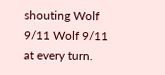shouting Wolf 9/11 Wolf 9/11 at every turn.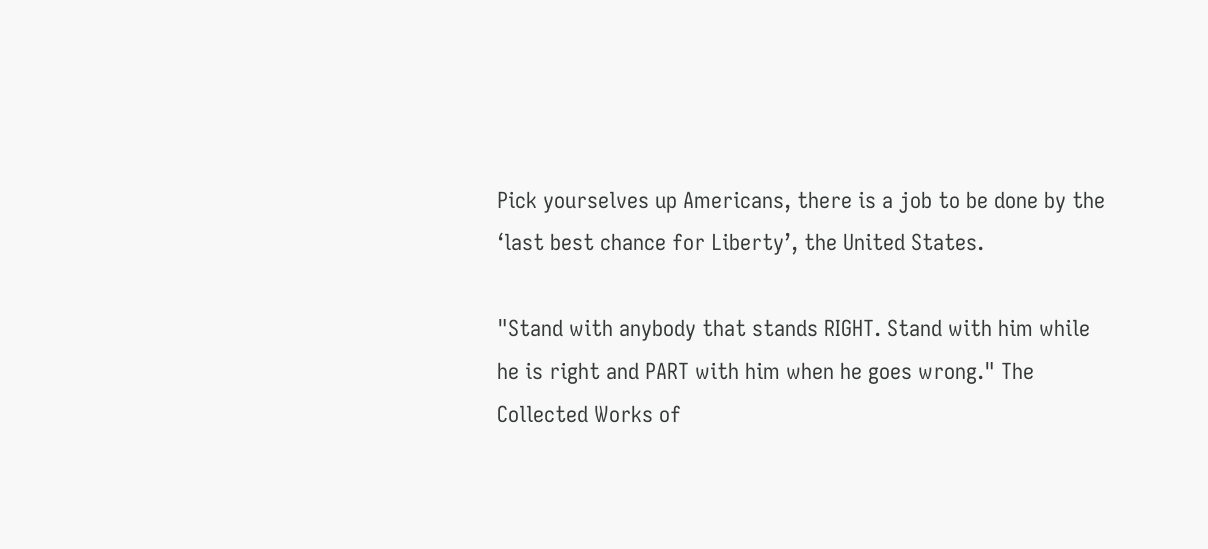Pick yourselves up Americans, there is a job to be done by the ‘last best chance for Liberty’, the United States.

"Stand with anybody that stands RIGHT. Stand with him while he is right and PART with him when he goes wrong." The Collected Works of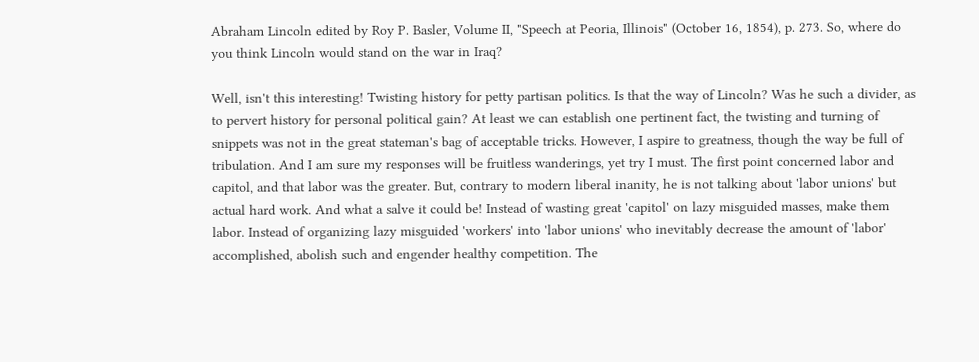Abraham Lincoln edited by Roy P. Basler, Volume II, "Speech at Peoria, Illinois" (October 16, 1854), p. 273. So, where do you think Lincoln would stand on the war in Iraq?

Well, isn't this interesting! Twisting history for petty partisan politics. Is that the way of Lincoln? Was he such a divider, as to pervert history for personal political gain? At least we can establish one pertinent fact, the twisting and turning of snippets was not in the great stateman's bag of acceptable tricks. However, I aspire to greatness, though the way be full of tribulation. And I am sure my responses will be fruitless wanderings, yet try I must. The first point concerned labor and capitol, and that labor was the greater. But, contrary to modern liberal inanity, he is not talking about 'labor unions' but actual hard work. And what a salve it could be! Instead of wasting great 'capitol' on lazy misguided masses, make them labor. Instead of organizing lazy misguided 'workers' into 'labor unions' who inevitably decrease the amount of 'labor' accomplished, abolish such and engender healthy competition. The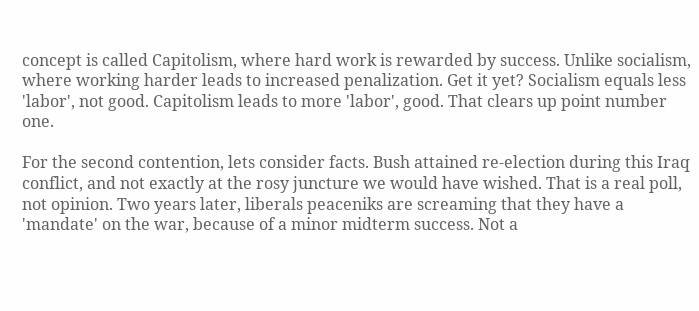concept is called Capitolism, where hard work is rewarded by success. Unlike socialism, where working harder leads to increased penalization. Get it yet? Socialism equals less 'labor', not good. Capitolism leads to more 'labor', good. That clears up point number one.

For the second contention, lets consider facts. Bush attained re-election during this Iraq conflict, and not exactly at the rosy juncture we would have wished. That is a real poll, not opinion. Two years later, liberals peaceniks are screaming that they have a 'mandate' on the war, because of a minor midterm success. Not a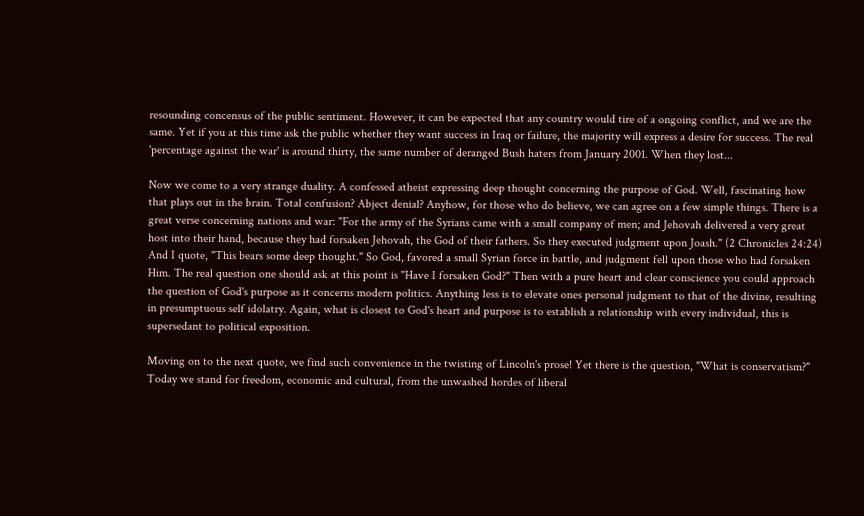resounding concensus of the public sentiment. However, it can be expected that any country would tire of a ongoing conflict, and we are the same. Yet if you at this time ask the public whether they want success in Iraq or failure, the majority will express a desire for success. The real 'percentage against the war' is around thirty, the same number of deranged Bush haters from January 2001. When they lost...

Now we come to a very strange duality. A confessed atheist expressing deep thought concerning the purpose of God. Well, fascinating how that plays out in the brain. Total confusion? Abject denial? Anyhow, for those who do believe, we can agree on a few simple things. There is a great verse concerning nations and war: "For the army of the Syrians came with a small company of men; and Jehovah delivered a very great host into their hand, because they had forsaken Jehovah, the God of their fathers. So they executed judgment upon Joash." (2 Chronicles 24:24) And I quote, "This bears some deep thought." So God, favored a small Syrian force in battle, and judgment fell upon those who had forsaken Him. The real question one should ask at this point is "Have I forsaken God?" Then with a pure heart and clear conscience you could approach the question of God's purpose as it concerns modern politics. Anything less is to elevate ones personal judgment to that of the divine, resulting in presumptuous self idolatry. Again, what is closest to God's heart and purpose is to establish a relationship with every individual, this is supersedant to political exposition.

Moving on to the next quote, we find such convenience in the twisting of Lincoln's prose! Yet there is the question, "What is conservatism?" Today we stand for freedom, economic and cultural, from the unwashed hordes of liberal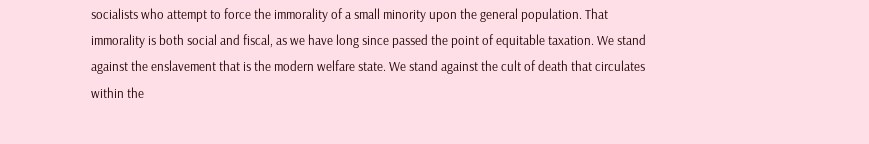socialists who attempt to force the immorality of a small minority upon the general population. That immorality is both social and fiscal, as we have long since passed the point of equitable taxation. We stand against the enslavement that is the modern welfare state. We stand against the cult of death that circulates within the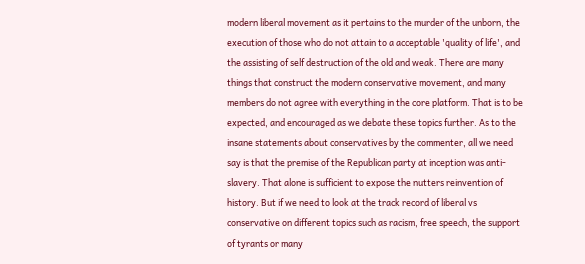modern liberal movement as it pertains to the murder of the unborn, the execution of those who do not attain to a acceptable 'quality of life', and the assisting of self destruction of the old and weak. There are many things that construct the modern conservative movement, and many members do not agree with everything in the core platform. That is to be expected, and encouraged as we debate these topics further. As to the insane statements about conservatives by the commenter, all we need say is that the premise of the Republican party at inception was anti-slavery. That alone is sufficient to expose the nutters reinvention of history. But if we need to look at the track record of liberal vs conservative on different topics such as racism, free speech, the support of tyrants or many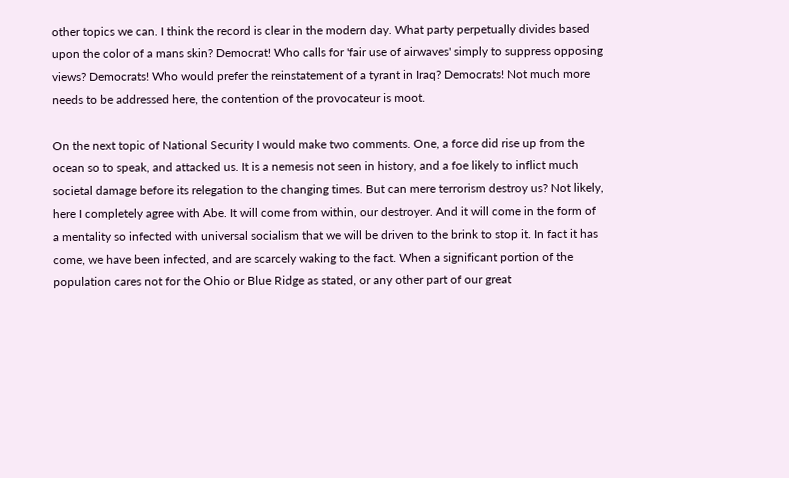other topics we can. I think the record is clear in the modern day. What party perpetually divides based upon the color of a mans skin? Democrat! Who calls for 'fair use of airwaves' simply to suppress opposing views? Democrats! Who would prefer the reinstatement of a tyrant in Iraq? Democrats! Not much more needs to be addressed here, the contention of the provocateur is moot.

On the next topic of National Security I would make two comments. One, a force did rise up from the ocean so to speak, and attacked us. It is a nemesis not seen in history, and a foe likely to inflict much societal damage before its relegation to the changing times. But can mere terrorism destroy us? Not likely, here I completely agree with Abe. It will come from within, our destroyer. And it will come in the form of a mentality so infected with universal socialism that we will be driven to the brink to stop it. In fact it has come, we have been infected, and are scarcely waking to the fact. When a significant portion of the population cares not for the Ohio or Blue Ridge as stated, or any other part of our great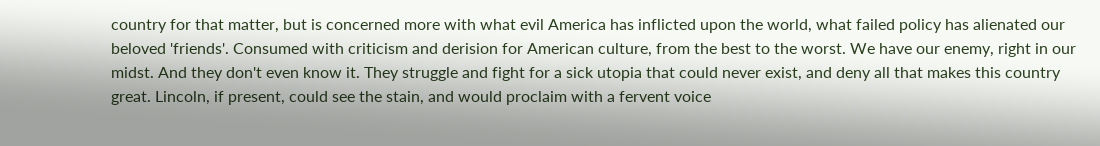country for that matter, but is concerned more with what evil America has inflicted upon the world, what failed policy has alienated our beloved 'friends'. Consumed with criticism and derision for American culture, from the best to the worst. We have our enemy, right in our midst. And they don't even know it. They struggle and fight for a sick utopia that could never exist, and deny all that makes this country great. Lincoln, if present, could see the stain, and would proclaim with a fervent voice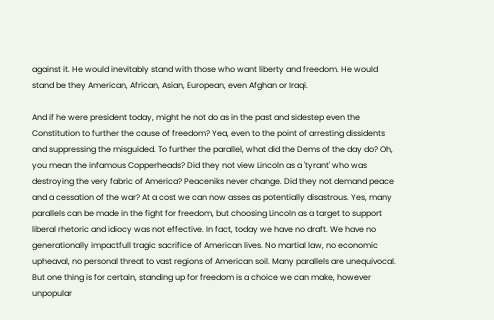against it. He would inevitably stand with those who want liberty and freedom. He would stand be they American, African, Asian, European, even Afghan or Iraqi.

And if he were president today, might he not do as in the past and sidestep even the Constitution to further the cause of freedom? Yea, even to the point of arresting dissidents and suppressing the misguided. To further the parallel, what did the Dems of the day do? Oh, you mean the infamous Copperheads? Did they not view Lincoln as a 'tyrant' who was destroying the very fabric of America? Peaceniks never change. Did they not demand peace and a cessation of the war? At a cost we can now asses as potentially disastrous. Yes, many parallels can be made in the fight for freedom, but choosing Lincoln as a target to support liberal rhetoric and idiocy was not effective. In fact, today we have no draft. We have no generationally impactfull tragic sacrifice of American lives. No martial law, no economic upheaval, no personal threat to vast regions of American soil. Many parallels are unequivocal. But one thing is for certain, standing up for freedom is a choice we can make, however unpopular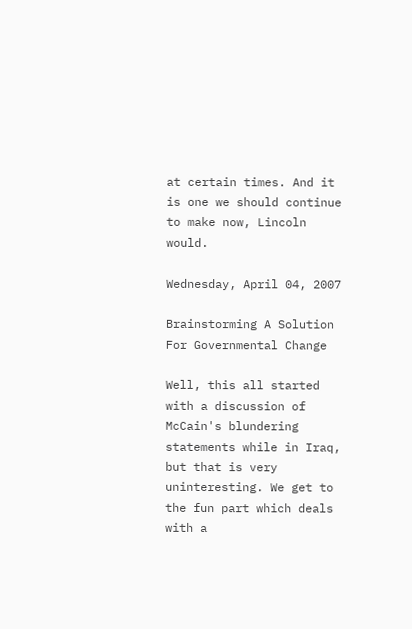at certain times. And it is one we should continue to make now, Lincoln would.

Wednesday, April 04, 2007

Brainstorming A Solution For Governmental Change

Well, this all started with a discussion of McCain's blundering statements while in Iraq, but that is very uninteresting. We get to the fun part which deals with a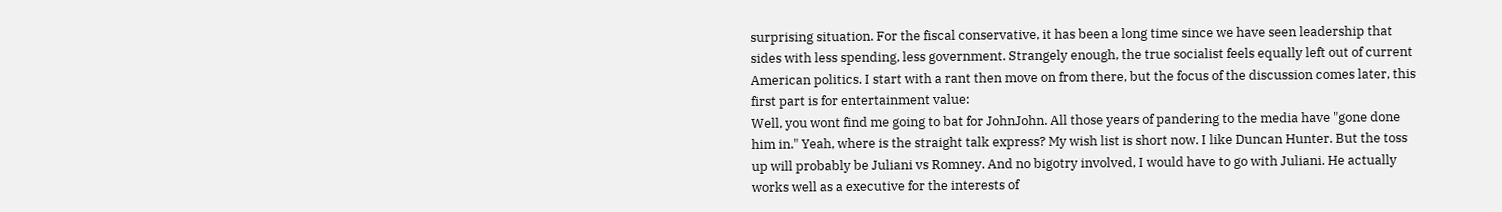surprising situation. For the fiscal conservative, it has been a long time since we have seen leadership that sides with less spending, less government. Strangely enough, the true socialist feels equally left out of current American politics. I start with a rant then move on from there, but the focus of the discussion comes later, this first part is for entertainment value:
Well, you wont find me going to bat for JohnJohn. All those years of pandering to the media have "gone done him in." Yeah, where is the straight talk express? My wish list is short now. I like Duncan Hunter. But the toss up will probably be Juliani vs Romney. And no bigotry involved, I would have to go with Juliani. He actually works well as a executive for the interests of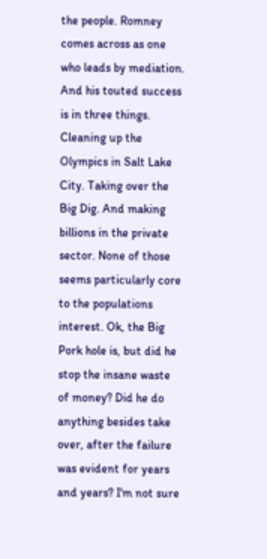the people. Romney comes across as one who leads by mediation. And his touted success is in three things. Cleaning up the Olympics in Salt Lake City. Taking over the Big Dig. And making billions in the private sector. None of those seems particularly core to the populations interest. Ok, the Big Pork hole is, but did he stop the insane waste of money? Did he do anything besides take over, after the failure was evident for years and years? I'm not sure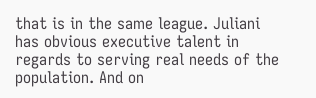that is in the same league. Juliani has obvious executive talent in regards to serving real needs of the population. And on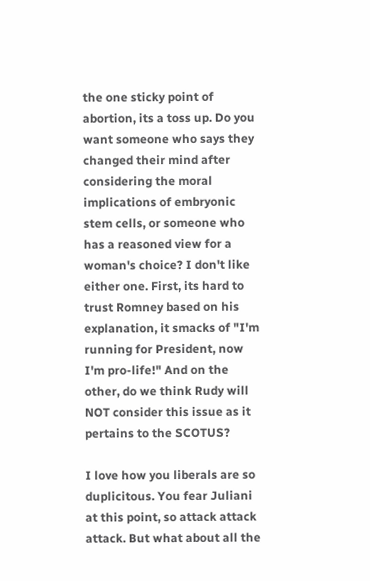the one sticky point of abortion, its a toss up. Do you want someone who says they changed their mind after considering the moral implications of embryonic stem cells, or someone who has a reasoned view for a woman's choice? I don't like either one. First, its hard to trust Romney based on his explanation, it smacks of "I'm running for President, now I'm pro-life!" And on the other, do we think Rudy will NOT consider this issue as it pertains to the SCOTUS?

I love how you liberals are so duplicitous. You fear Juliani at this point, so attack attack attack. But what about all the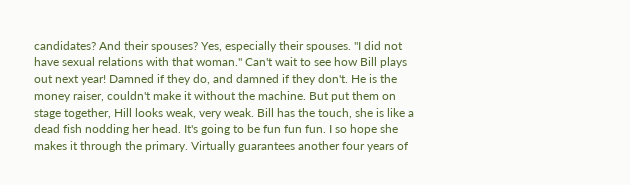candidates? And their spouses? Yes, especially their spouses. "I did not have sexual relations with that woman." Can't wait to see how Bill plays out next year! Damned if they do, and damned if they don't. He is the money raiser, couldn't make it without the machine. But put them on stage together, Hill looks weak, very weak. Bill has the touch, she is like a dead fish nodding her head. It's going to be fun fun fun. I so hope she makes it through the primary. Virtually guarantees another four years of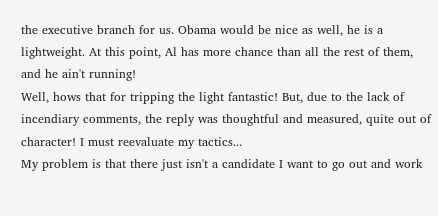the executive branch for us. Obama would be nice as well, he is a lightweight. At this point, Al has more chance than all the rest of them, and he ain't running!
Well, hows that for tripping the light fantastic! But, due to the lack of incendiary comments, the reply was thoughtful and measured, quite out of character! I must reevaluate my tactics...
My problem is that there just isn't a candidate I want to go out and work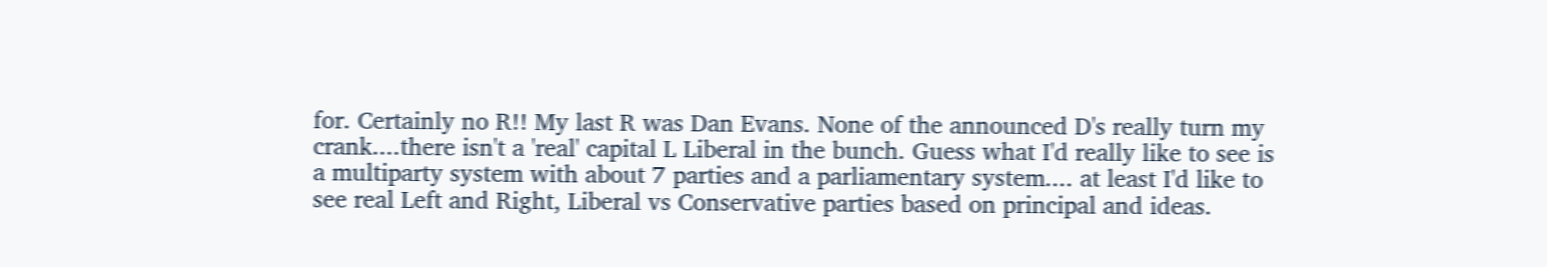for. Certainly no R!! My last R was Dan Evans. None of the announced D's really turn my crank....there isn't a 'real' capital L Liberal in the bunch. Guess what I'd really like to see is a multiparty system with about 7 parties and a parliamentary system.... at least I'd like to see real Left and Right, Liberal vs Conservative parties based on principal and ideas.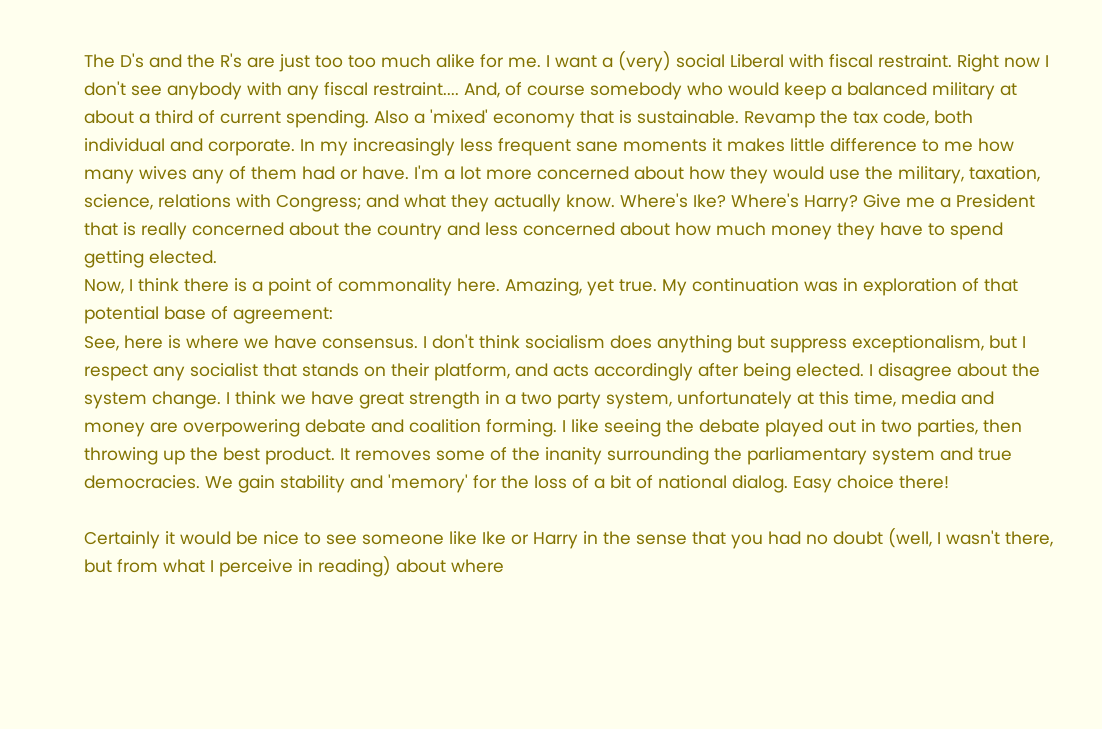The D's and the R's are just too too much alike for me. I want a (very) social Liberal with fiscal restraint. Right now I don't see anybody with any fiscal restraint.... And, of course somebody who would keep a balanced military at about a third of current spending. Also a 'mixed' economy that is sustainable. Revamp the tax code, both individual and corporate. In my increasingly less frequent sane moments it makes little difference to me how many wives any of them had or have. I'm a lot more concerned about how they would use the military, taxation, science, relations with Congress; and what they actually know. Where's Ike? Where's Harry? Give me a President that is really concerned about the country and less concerned about how much money they have to spend getting elected.
Now, I think there is a point of commonality here. Amazing, yet true. My continuation was in exploration of that potential base of agreement:
See, here is where we have consensus. I don't think socialism does anything but suppress exceptionalism, but I respect any socialist that stands on their platform, and acts accordingly after being elected. I disagree about the system change. I think we have great strength in a two party system, unfortunately at this time, media and money are overpowering debate and coalition forming. I like seeing the debate played out in two parties, then throwing up the best product. It removes some of the inanity surrounding the parliamentary system and true democracies. We gain stability and 'memory' for the loss of a bit of national dialog. Easy choice there!

Certainly it would be nice to see someone like Ike or Harry in the sense that you had no doubt (well, I wasn't there, but from what I perceive in reading) about where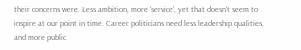their concerns were. Less ambition, more 'service', yet that doesn't seem to inspire at our point in time. Career politicians need less leadership qualities, and more public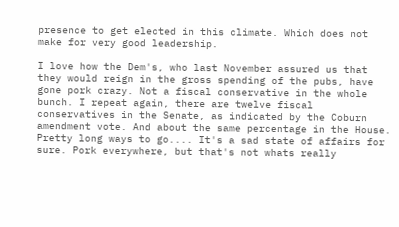presence to get elected in this climate. Which does not make for very good leadership.

I love how the Dem's, who last November assured us that they would reign in the gross spending of the pubs, have gone pork crazy. Not a fiscal conservative in the whole bunch. I repeat again, there are twelve fiscal conservatives in the Senate, as indicated by the Coburn amendment vote. And about the same percentage in the House. Pretty long ways to go.... It's a sad state of affairs for sure. Pork everywhere, but that's not whats really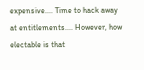expensive.... Time to hack away at entitlements.... However, how electable is that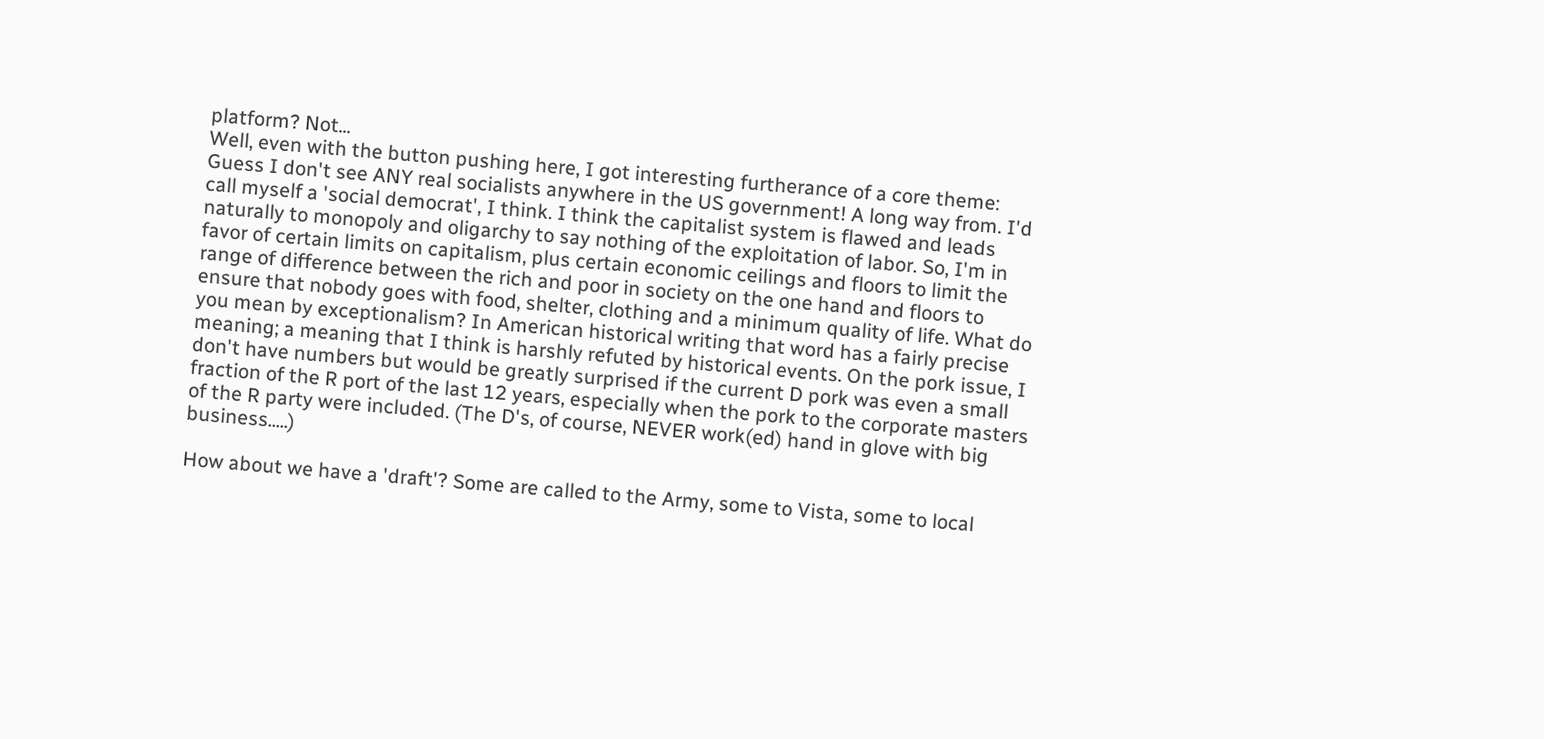platform? Not...
Well, even with the button pushing here, I got interesting furtherance of a core theme:
Guess I don't see ANY real socialists anywhere in the US government! A long way from. I'd call myself a 'social democrat', I think. I think the capitalist system is flawed and leads naturally to monopoly and oligarchy to say nothing of the exploitation of labor. So, I'm in favor of certain limits on capitalism, plus certain economic ceilings and floors to limit the range of difference between the rich and poor in society on the one hand and floors to ensure that nobody goes with food, shelter, clothing and a minimum quality of life. What do you mean by exceptionalism? In American historical writing that word has a fairly precise meaning; a meaning that I think is harshly refuted by historical events. On the pork issue, I don't have numbers but would be greatly surprised if the current D pork was even a small fraction of the R port of the last 12 years, especially when the pork to the corporate masters of the R party were included. (The D's, of course, NEVER work(ed) hand in glove with big business.....)

How about we have a 'draft'? Some are called to the Army, some to Vista, some to local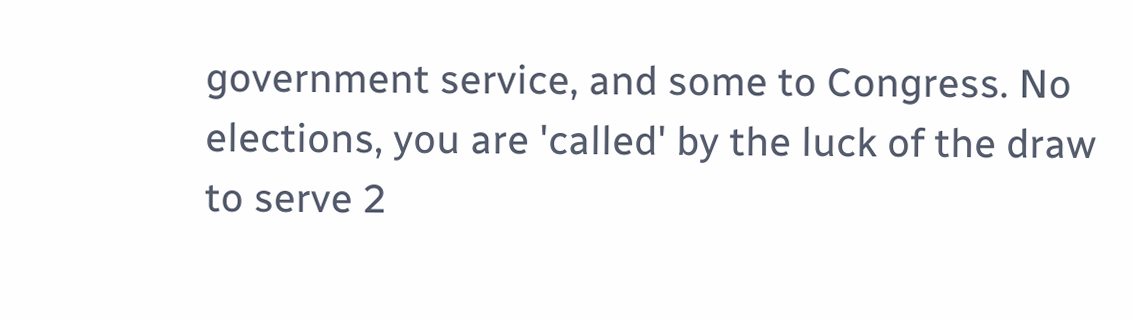government service, and some to Congress. No elections, you are 'called' by the luck of the draw to serve 2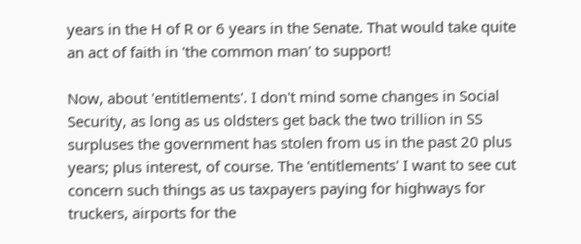years in the H of R or 6 years in the Senate. That would take quite an act of faith in 'the common man' to support!

Now, about 'entitlements'. I don't mind some changes in Social Security, as long as us oldsters get back the two trillion in SS surpluses the government has stolen from us in the past 20 plus years; plus interest, of course. The 'entitlements' I want to see cut concern such things as us taxpayers paying for highways for truckers, airports for the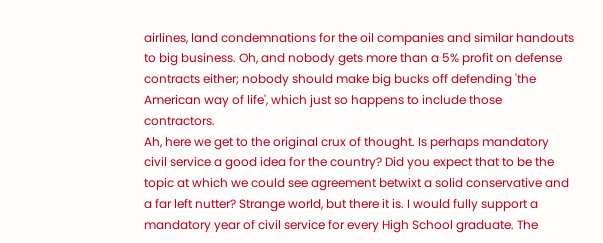airlines, land condemnations for the oil companies and similar handouts to big business. Oh, and nobody gets more than a 5% profit on defense contracts either; nobody should make big bucks off defending 'the American way of life', which just so happens to include those contractors.
Ah, here we get to the original crux of thought. Is perhaps mandatory civil service a good idea for the country? Did you expect that to be the topic at which we could see agreement betwixt a solid conservative and a far left nutter? Strange world, but there it is. I would fully support a mandatory year of civil service for every High School graduate. The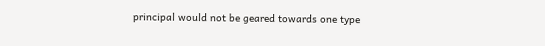principal would not be geared towards one type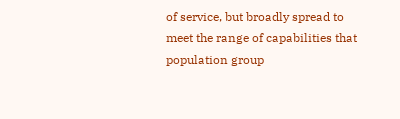of service, but broadly spread to meet the range of capabilities that population group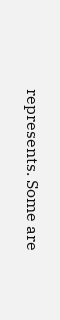represents. Some are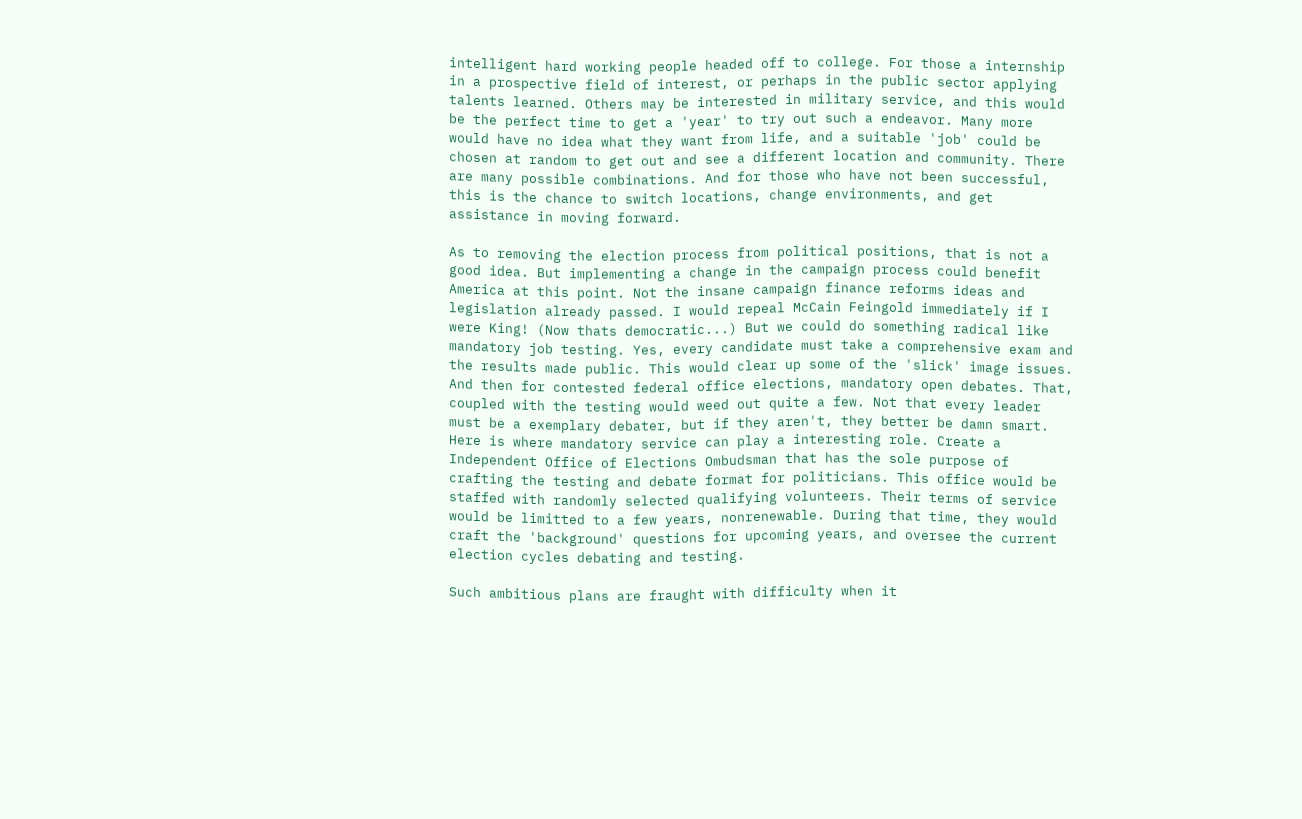intelligent hard working people headed off to college. For those a internship in a prospective field of interest, or perhaps in the public sector applying talents learned. Others may be interested in military service, and this would be the perfect time to get a 'year' to try out such a endeavor. Many more would have no idea what they want from life, and a suitable 'job' could be chosen at random to get out and see a different location and community. There are many possible combinations. And for those who have not been successful, this is the chance to switch locations, change environments, and get assistance in moving forward.

As to removing the election process from political positions, that is not a good idea. But implementing a change in the campaign process could benefit America at this point. Not the insane campaign finance reforms ideas and legislation already passed. I would repeal McCain Feingold immediately if I were King! (Now thats democratic...) But we could do something radical like mandatory job testing. Yes, every candidate must take a comprehensive exam and the results made public. This would clear up some of the 'slick' image issues. And then for contested federal office elections, mandatory open debates. That, coupled with the testing would weed out quite a few. Not that every leader must be a exemplary debater, but if they aren't, they better be damn smart. Here is where mandatory service can play a interesting role. Create a Independent Office of Elections Ombudsman that has the sole purpose of crafting the testing and debate format for politicians. This office would be staffed with randomly selected qualifying volunteers. Their terms of service would be limitted to a few years, nonrenewable. During that time, they would craft the 'background' questions for upcoming years, and oversee the current election cycles debating and testing.

Such ambitious plans are fraught with difficulty when it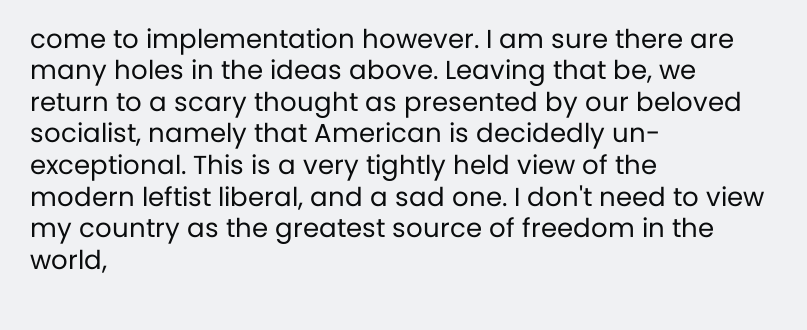come to implementation however. I am sure there are many holes in the ideas above. Leaving that be, we return to a scary thought as presented by our beloved socialist, namely that American is decidedly un-exceptional. This is a very tightly held view of the modern leftist liberal, and a sad one. I don't need to view my country as the greatest source of freedom in the world,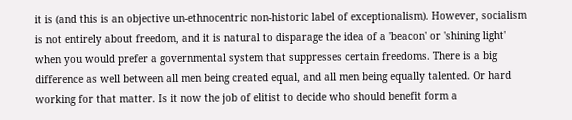it is (and this is an objective un-ethnocentric non-historic label of exceptionalism). However, socialism is not entirely about freedom, and it is natural to disparage the idea of a 'beacon' or 'shining light' when you would prefer a governmental system that suppresses certain freedoms. There is a big difference as well between all men being created equal, and all men being equally talented. Or hard working for that matter. Is it now the job of elitist to decide who should benefit form a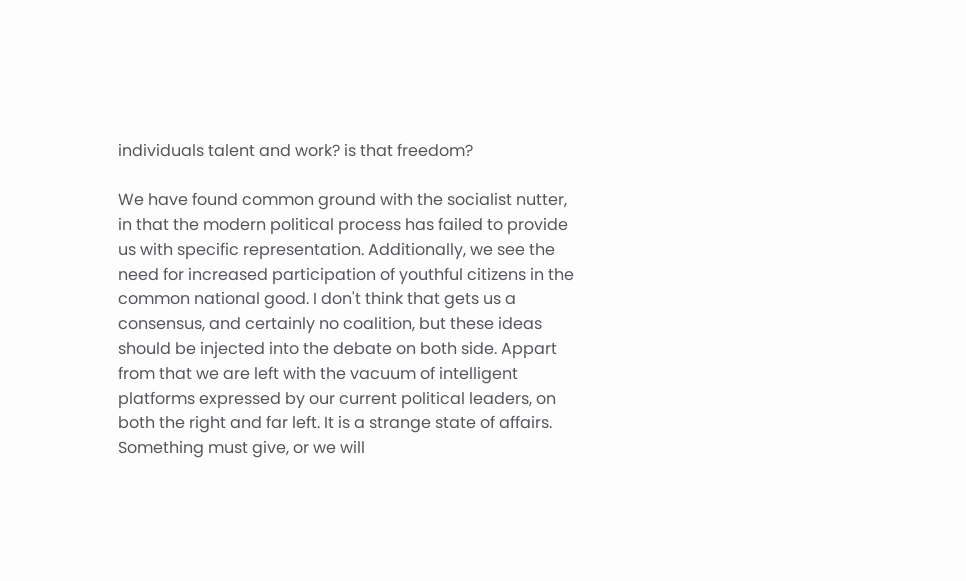individuals talent and work? is that freedom?

We have found common ground with the socialist nutter, in that the modern political process has failed to provide us with specific representation. Additionally, we see the need for increased participation of youthful citizens in the common national good. I don't think that gets us a consensus, and certainly no coalition, but these ideas should be injected into the debate on both side. Appart from that we are left with the vacuum of intelligent platforms expressed by our current political leaders, on both the right and far left. It is a strange state of affairs. Something must give, or we will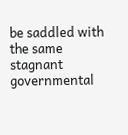be saddled with the same stagnant governmental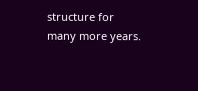structure for many more years.